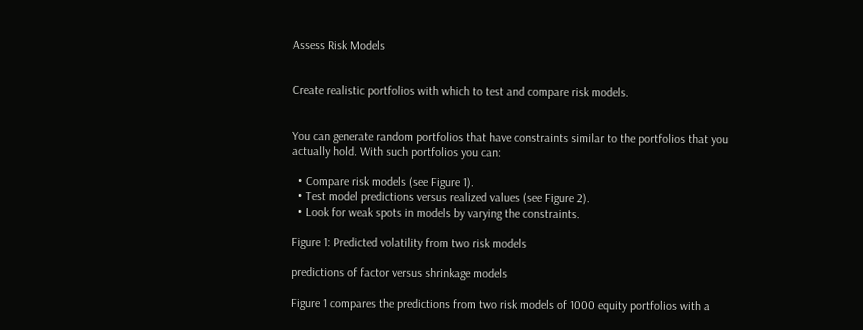Assess Risk Models


Create realistic portfolios with which to test and compare risk models.


You can generate random portfolios that have constraints similar to the portfolios that you actually hold. With such portfolios you can:

  • Compare risk models (see Figure 1).
  • Test model predictions versus realized values (see Figure 2).
  • Look for weak spots in models by varying the constraints.

Figure 1: Predicted volatility from two risk models

predictions of factor versus shrinkage models

Figure 1 compares the predictions from two risk models of 1000 equity portfolios with a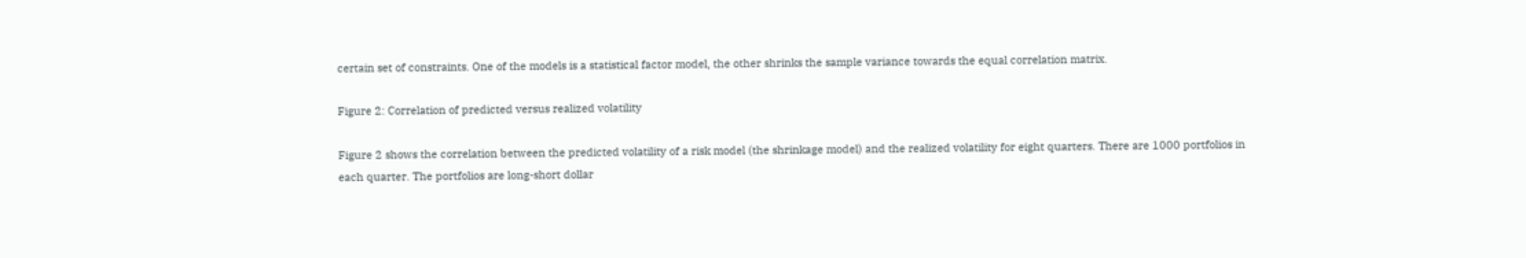certain set of constraints. One of the models is a statistical factor model, the other shrinks the sample variance towards the equal correlation matrix.

Figure 2: Correlation of predicted versus realized volatility

Figure 2 shows the correlation between the predicted volatility of a risk model (the shrinkage model) and the realized volatility for eight quarters. There are 1000 portfolios in each quarter. The portfolios are long-short dollar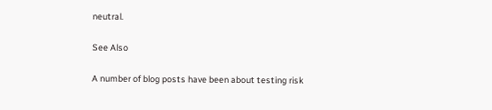neutral.

See Also

A number of blog posts have been about testing risk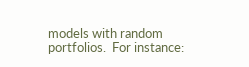models with random portfolios.  For instance: